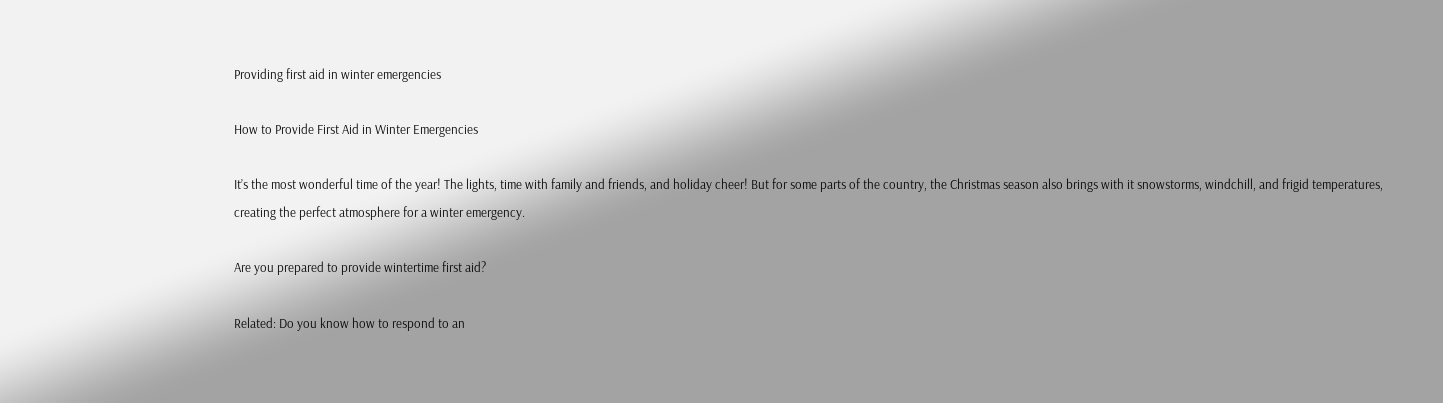Providing first aid in winter emergencies

How to Provide First Aid in Winter Emergencies

It’s the most wonderful time of the year! The lights, time with family and friends, and holiday cheer! But for some parts of the country, the Christmas season also brings with it snowstorms, windchill, and frigid temperatures, creating the perfect atmosphere for a winter emergency.

Are you prepared to provide wintertime first aid?

Related: Do you know how to respond to an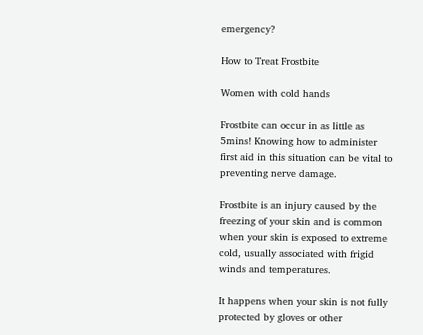emergency?

How to Treat Frostbite

Women with cold hands

Frostbite can occur in as little as 5mins! Knowing how to administer first aid in this situation can be vital to preventing nerve damage.

Frostbite is an injury caused by the freezing of your skin and is common when your skin is exposed to extreme cold, usually associated with frigid winds and temperatures.

It happens when your skin is not fully protected by gloves or other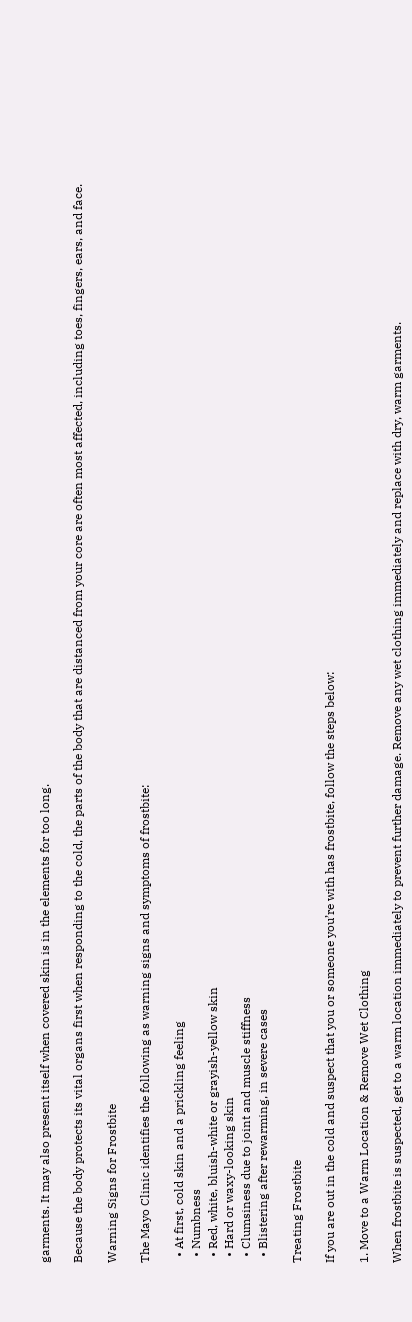garments. It may also present itself when covered skin is in the elements for too long.

Because the body protects its vital organs first when responding to the cold, the parts of the body that are distanced from your core are often most affected, including toes, fingers, ears, and face.

Warning Signs for Frostbite

The Mayo Clinic identifies the following as warning signs and symptoms of frostbite:

  • At first, cold skin and a prickling feeling
  • Numbness
  • Red, white, bluish-white or grayish-yellow skin
  • Hard or waxy-looking skin
  • Clumsiness due to joint and muscle stiffness
  • Blistering after rewarming, in severe cases

Treating Frostbite

If you are out in the cold and suspect that you or someone you’re with has frostbite, follow the steps below:

1. Move to a Warm Location & Remove Wet Clothing

When frostbite is suspected, get to a warm location immediately to prevent further damage. Remove any wet clothing immediately and replace with dry, warm garments.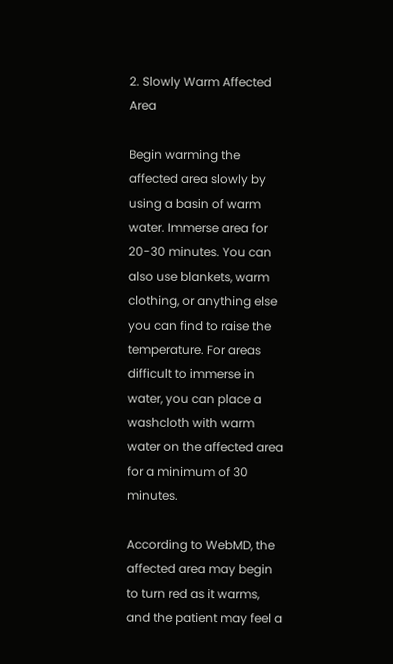2. Slowly Warm Affected Area

Begin warming the affected area slowly by using a basin of warm water. Immerse area for 20-30 minutes. You can also use blankets, warm clothing, or anything else you can find to raise the temperature. For areas difficult to immerse in water, you can place a washcloth with warm water on the affected area for a minimum of 30 minutes.

According to WebMD, the affected area may begin to turn red as it warms, and the patient may feel a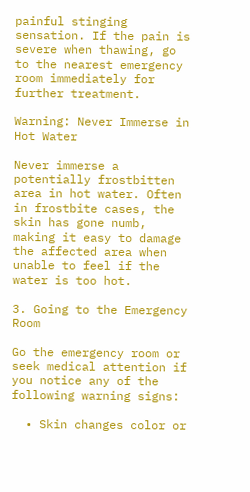painful stinging sensation. If the pain is severe when thawing, go to the nearest emergency room immediately for further treatment.

Warning: Never Immerse in Hot Water

Never immerse a potentially frostbitten area in hot water. Often in frostbite cases, the skin has gone numb, making it easy to damage the affected area when unable to feel if the water is too hot.

3. Going to the Emergency Room

Go the emergency room or seek medical attention if you notice any of the following warning signs:

  • Skin changes color or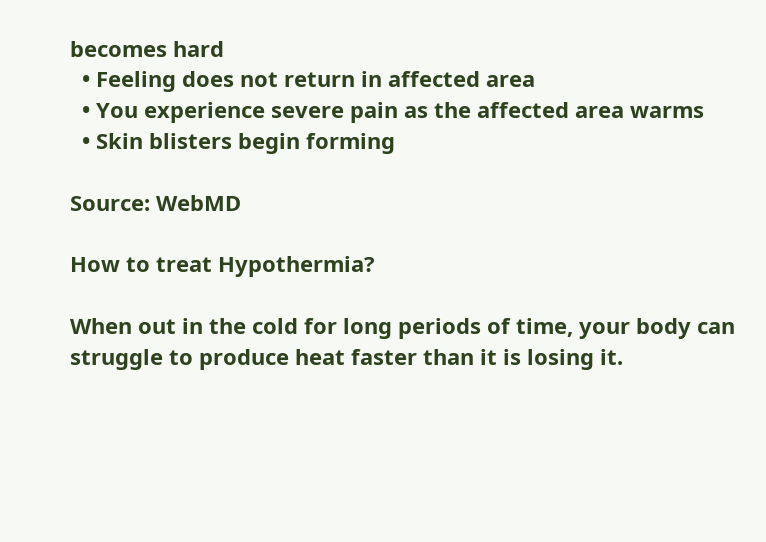becomes hard
  • Feeling does not return in affected area
  • You experience severe pain as the affected area warms
  • Skin blisters begin forming

Source: WebMD

How to treat Hypothermia?

When out in the cold for long periods of time, your body can struggle to produce heat faster than it is losing it.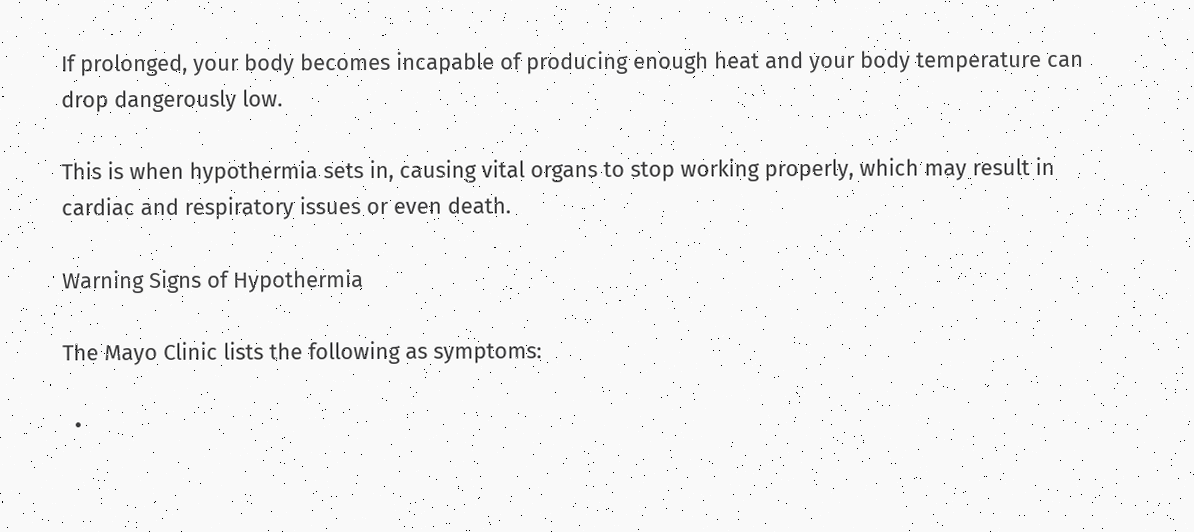If prolonged, your body becomes incapable of producing enough heat and your body temperature can drop dangerously low.

This is when hypothermia sets in, causing vital organs to stop working properly, which may result in cardiac and respiratory issues or even death.

Warning Signs of Hypothermia

The Mayo Clinic lists the following as symptoms:

  •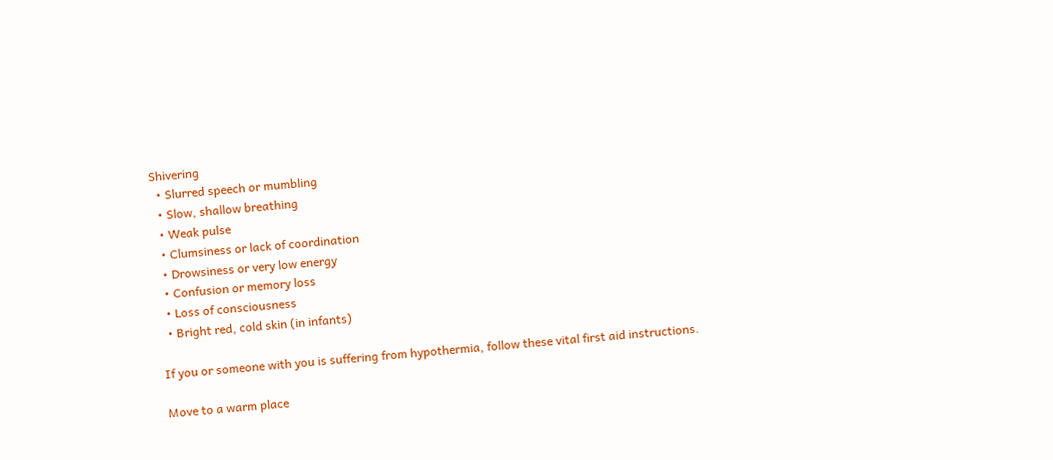Shivering
  • Slurred speech or mumbling
  • Slow, shallow breathing
  • Weak pulse
  • Clumsiness or lack of coordination
  • Drowsiness or very low energy
  • Confusion or memory loss
  • Loss of consciousness
  • Bright red, cold skin (in infants)

If you or someone with you is suffering from hypothermia, follow these vital first aid instructions.

Move to a warm place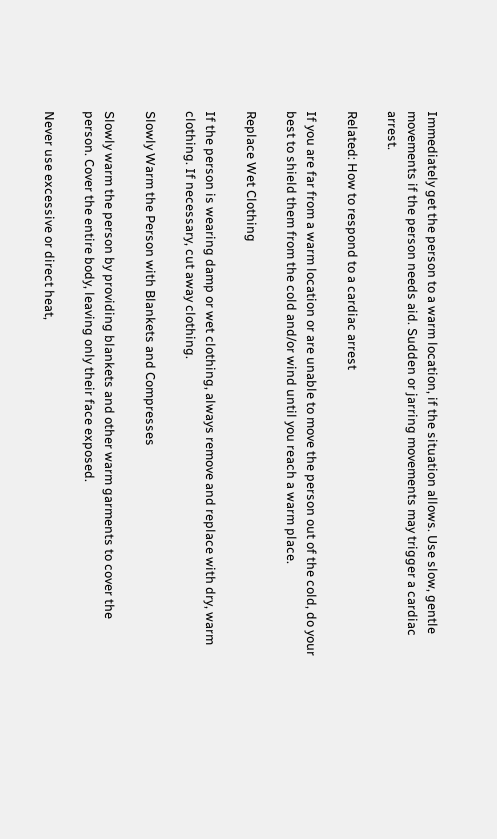Immediately get the person to a warm location, if the situation allows. Use slow, gentle movements if the person needs aid. Sudden or jarring movements may trigger a cardiac arrest.

Related: How to respond to a cardiac arrest

If you are far from a warm location or are unable to move the person out of the cold, do your best to shield them from the cold and/or wind until you reach a warm place.

Replace Wet Clothing

If the person is wearing damp or wet clothing, always remove and replace with dry, warm clothing. If necessary, cut away clothing.

Slowly Warm the Person with Blankets and Compresses

Slowly warm the person by providing blankets and other warm garments to cover the person. Cover the entire body, leaving only their face exposed.

Never use excessive or direct heat,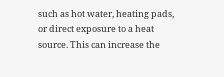such as hot water, heating pads, or direct exposure to a heat source. This can increase the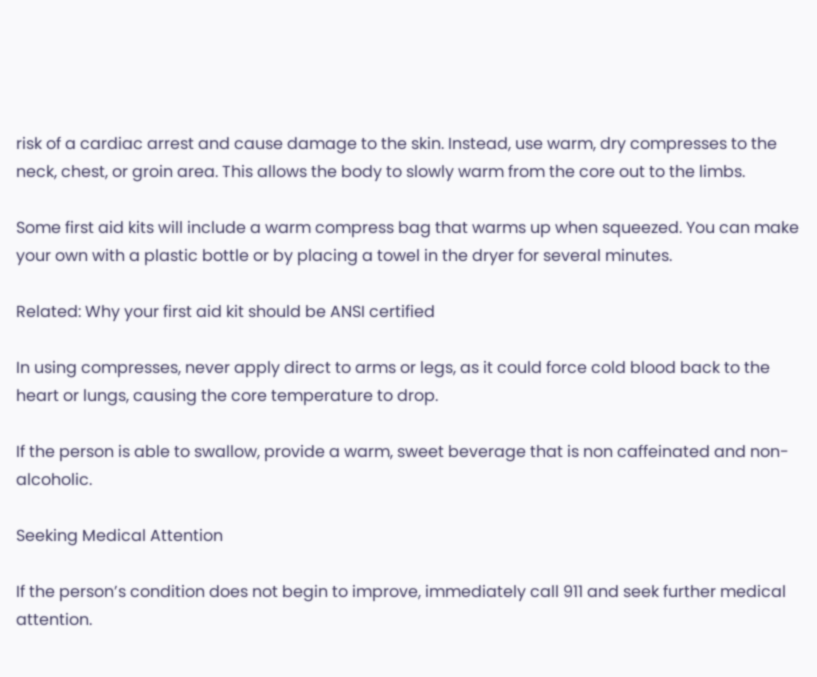risk of a cardiac arrest and cause damage to the skin. Instead, use warm, dry compresses to the neck, chest, or groin area. This allows the body to slowly warm from the core out to the limbs.

Some first aid kits will include a warm compress bag that warms up when squeezed. You can make your own with a plastic bottle or by placing a towel in the dryer for several minutes.

Related: Why your first aid kit should be ANSI certified

In using compresses, never apply direct to arms or legs, as it could force cold blood back to the heart or lungs, causing the core temperature to drop.

If the person is able to swallow, provide a warm, sweet beverage that is non caffeinated and non-alcoholic.

Seeking Medical Attention

If the person’s condition does not begin to improve, immediately call 911 and seek further medical attention.